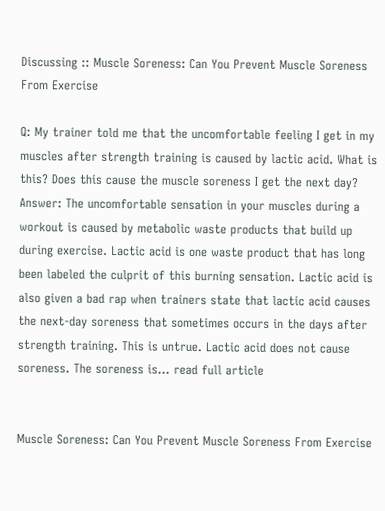Discussing :: Muscle Soreness: Can You Prevent Muscle Soreness From Exercise

Q: My trainer told me that the uncomfortable feeling I get in my muscles after strength training is caused by lactic acid. What is this? Does this cause the muscle soreness I get the next day? Answer: The uncomfortable sensation in your muscles during a workout is caused by metabolic waste products that build up during exercise. Lactic acid is one waste product that has long been labeled the culprit of this burning sensation. Lactic acid is also given a bad rap when trainers state that lactic acid causes the next-day soreness that sometimes occurs in the days after strength training. This is untrue. Lactic acid does not cause soreness. The soreness is... read full article


Muscle Soreness: Can You Prevent Muscle Soreness From Exercise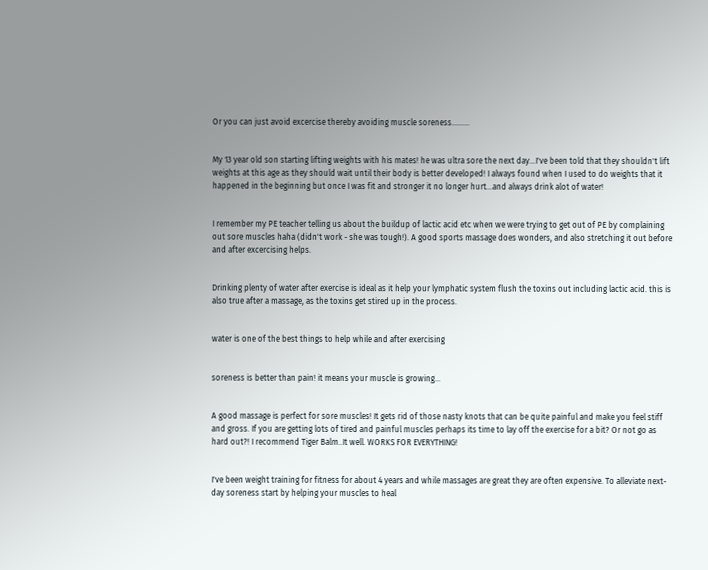Or you can just avoid excercise thereby avoiding muscle soreness.........


My 13 year old son starting lifting weights with his mates! he was ultra sore the next day...I've been told that they shouldn't lift weights at this age as they should wait until their body is better developed! I always found when I used to do weights that it happened in the beginning but once I was fit and stronger it no longer hurt...and always drink alot of water!


I remember my PE teacher telling us about the buildup of lactic acid etc when we were trying to get out of PE by complaining out sore muscles haha (didn't work - she was tough!). A good sports massage does wonders, and also stretching it out before and after excercising helps.


Drinking plenty of water after exercise is ideal as it help your lymphatic system flush the toxins out including lactic acid. this is also true after a massage, as the toxins get stired up in the process.


water is one of the best things to help while and after exercising


soreness is better than pain! it means your muscle is growing...


A good massage is perfect for sore muscles! It gets rid of those nasty knots that can be quite painful and make you feel stiff and gross. If you are getting lots of tired and painful muscles perhaps its time to lay off the exercise for a bit? Or not go as hard out?! I recommend Tiger Balm..It well. WORKS FOR EVERYTHING!


I've been weight training for fitness for about 4 years and while massages are great they are often expensive. To alleviate next-day soreness start by helping your muscles to heal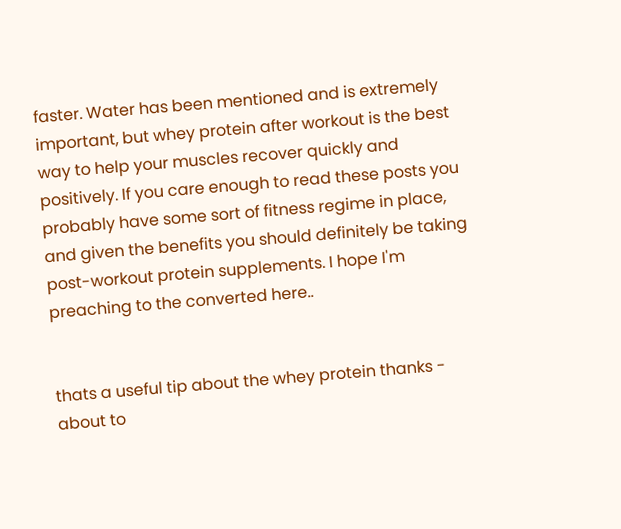faster. Water has been mentioned and is extremely important, but whey protein after workout is the best way to help your muscles recover quickly and positively. If you care enough to read these posts you probably have some sort of fitness regime in place, and given the benefits you should definitely be taking post-workout protein supplements. I hope I'm preaching to the converted here..


thats a useful tip about the whey protein thanks - about to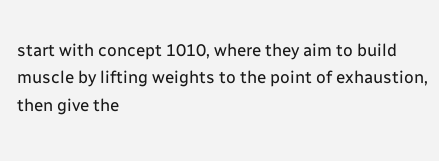start with concept 1010, where they aim to build muscle by lifting weights to the point of exhaustion, then give the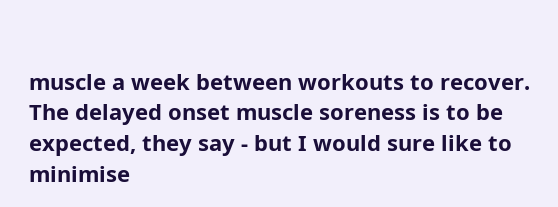muscle a week between workouts to recover. The delayed onset muscle soreness is to be expected, they say - but I would sure like to minimise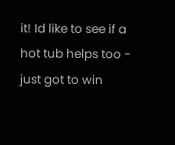it! Id like to see if a hot tub helps too - just got to win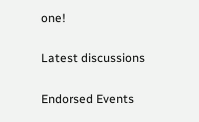one!

Latest discussions

Endorsed Events